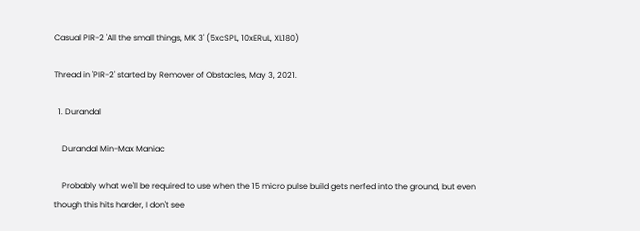Casual PIR-2 'All the small things, MK 3' (5xcSPL, 10xERuL, XL180)

Thread in 'PIR-2' started by Remover of Obstacles, May 3, 2021.

  1. Durandal

    Durandal Min-Max Maniac

    Probably what we'll be required to use when the 15 micro pulse build gets nerfed into the ground, but even though this hits harder, I don't see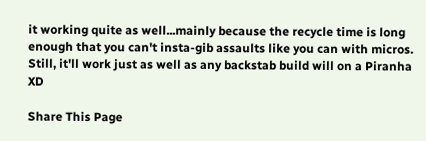it working quite as well...mainly because the recycle time is long enough that you can't insta-gib assaults like you can with micros. Still, it'll work just as well as any backstab build will on a Piranha XD

Share This Page